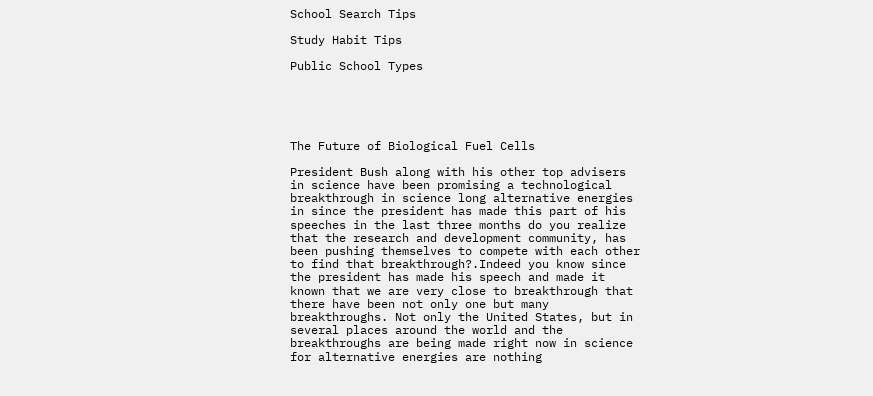School Search Tips

Study Habit Tips

Public School Types





The Future of Biological Fuel Cells

President Bush along with his other top advisers in science have been promising a technological breakthrough in science long alternative energies in since the president has made this part of his speeches in the last three months do you realize that the research and development community, has been pushing themselves to compete with each other to find that breakthrough?.Indeed you know since the president has made his speech and made it known that we are very close to breakthrough that there have been not only one but many breakthroughs. Not only the United States, but in several places around the world and the breakthroughs are being made right now in science for alternative energies are nothing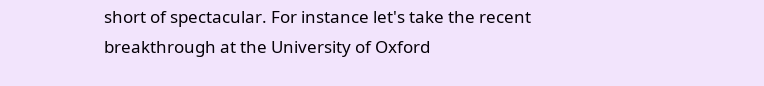short of spectacular. For instance let's take the recent breakthrough at the University of Oxford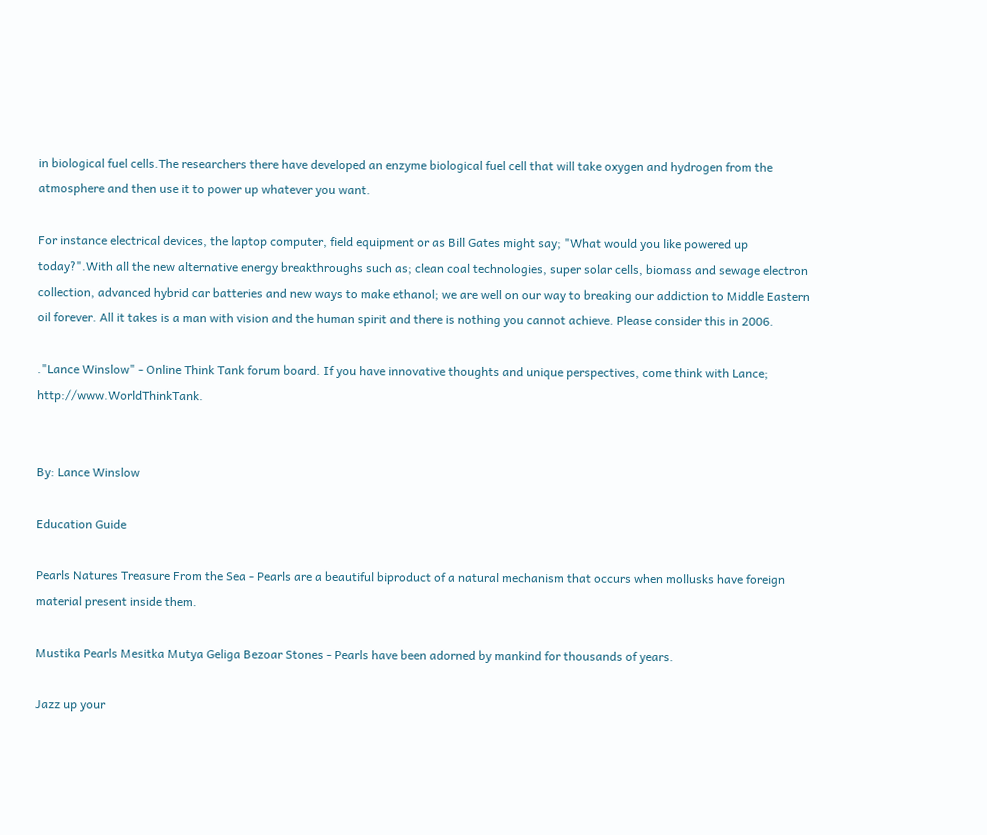in biological fuel cells.The researchers there have developed an enzyme biological fuel cell that will take oxygen and hydrogen from the atmosphere and then use it to power up whatever you want.

For instance electrical devices, the laptop computer, field equipment or as Bill Gates might say; "What would you like powered up today?".With all the new alternative energy breakthroughs such as; clean coal technologies, super solar cells, biomass and sewage electron collection, advanced hybrid car batteries and new ways to make ethanol; we are well on our way to breaking our addiction to Middle Eastern oil forever. All it takes is a man with vision and the human spirit and there is nothing you cannot achieve. Please consider this in 2006.

."Lance Winslow" - Online Think Tank forum board. If you have innovative thoughts and unique perspectives, come think with Lance; http://www.WorldThinkTank.


By: Lance Winslow

Education Guide

Pearls Natures Treasure From the Sea - Pearls are a beautiful biproduct of a natural mechanism that occurs when mollusks have foreign material present inside them.

Mustika Pearls Mesitka Mutya Geliga Bezoar Stones - Pearls have been adorned by mankind for thousands of years.

Jazz up your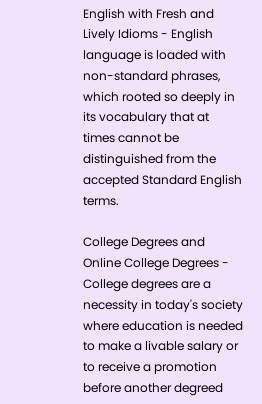English with Fresh and Lively Idioms - English language is loaded with non-standard phrases, which rooted so deeply in its vocabulary that at times cannot be distinguished from the accepted Standard English terms.

College Degrees and Online College Degrees - College degrees are a necessity in today's society where education is needed to make a livable salary or to receive a promotion before another degreed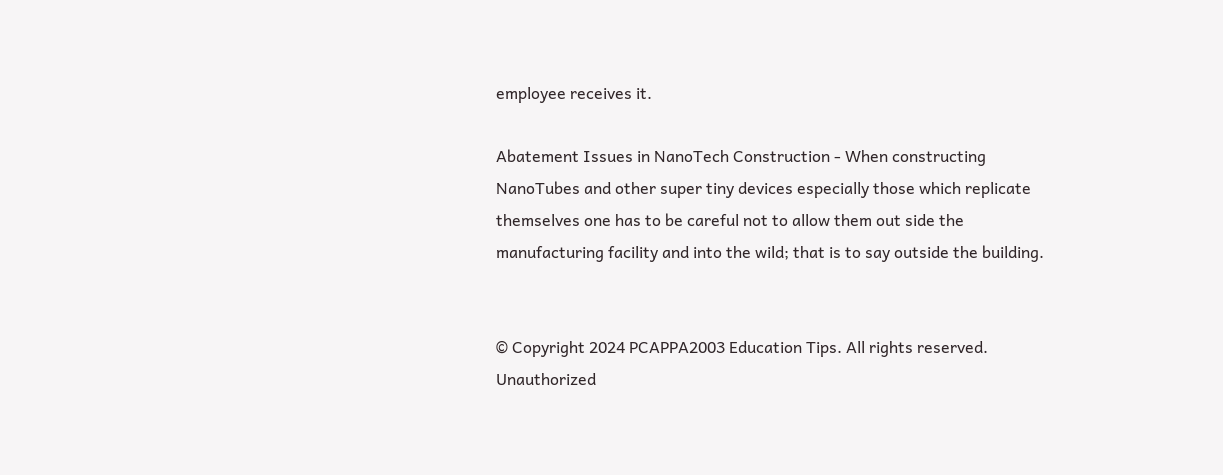employee receives it.

Abatement Issues in NanoTech Construction - When constructing NanoTubes and other super tiny devices especially those which replicate themselves one has to be careful not to allow them out side the manufacturing facility and into the wild; that is to say outside the building.


© Copyright 2024 PCAPPA2003 Education Tips. All rights reserved. Unauthorized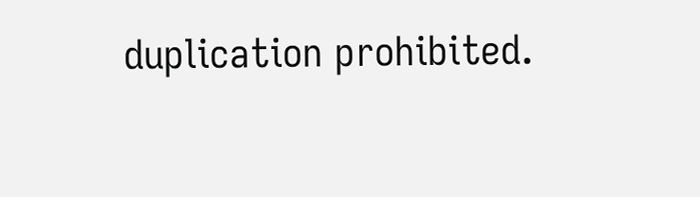duplication prohibited.